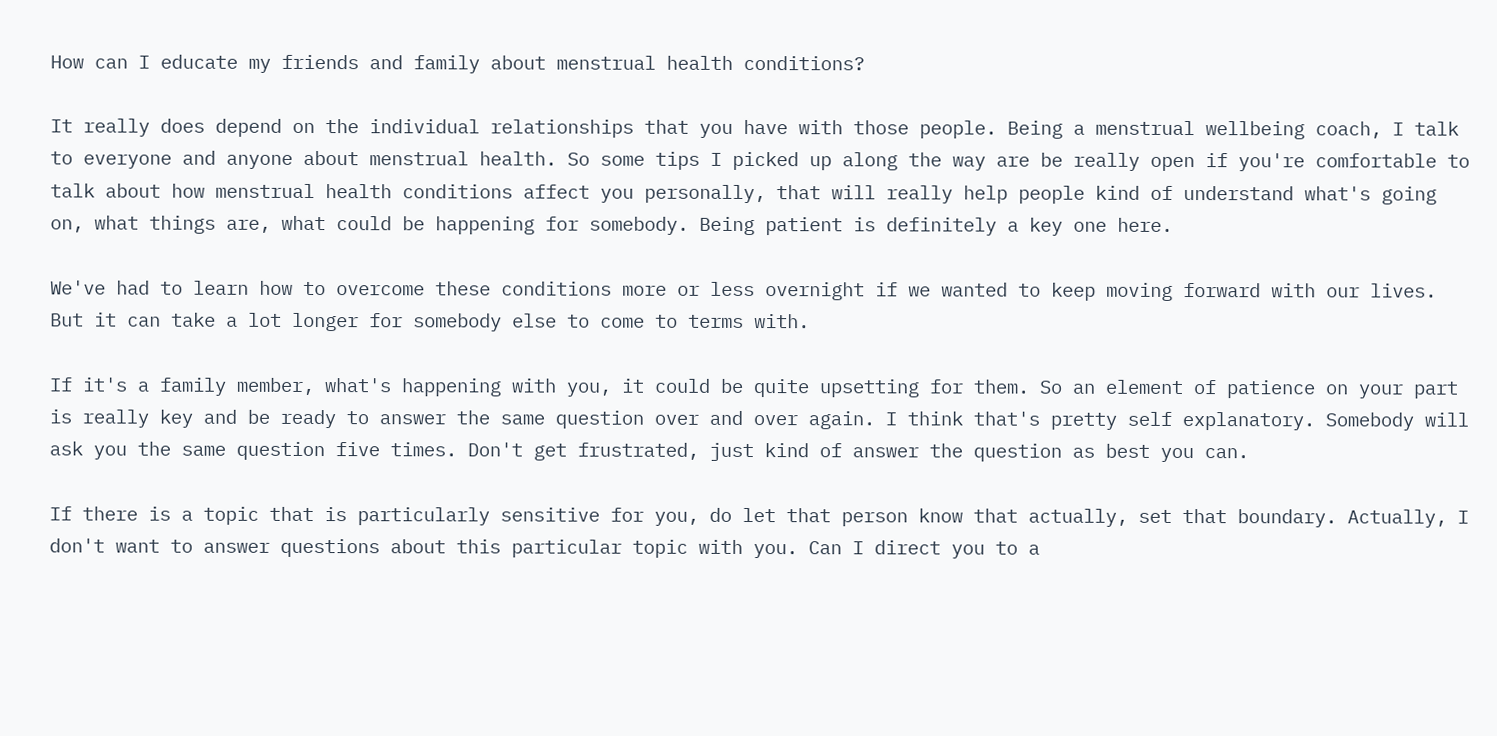How can I educate my friends and family about menstrual health conditions?

It really does depend on the individual relationships that you have with those people. Being a menstrual wellbeing coach, I talk to everyone and anyone about menstrual health. So some tips I picked up along the way are be really open if you're comfortable to talk about how menstrual health conditions affect you personally, that will really help people kind of understand what's going on, what things are, what could be happening for somebody. Being patient is definitely a key one here.

We've had to learn how to overcome these conditions more or less overnight if we wanted to keep moving forward with our lives. But it can take a lot longer for somebody else to come to terms with.

If it's a family member, what's happening with you, it could be quite upsetting for them. So an element of patience on your part is really key and be ready to answer the same question over and over again. I think that's pretty self explanatory. Somebody will ask you the same question five times. Don't get frustrated, just kind of answer the question as best you can.

If there is a topic that is particularly sensitive for you, do let that person know that actually, set that boundary. Actually, I don't want to answer questions about this particular topic with you. Can I direct you to a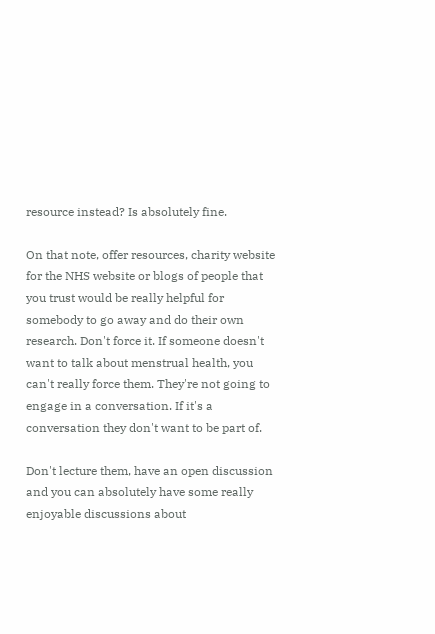resource instead? Is absolutely fine.

On that note, offer resources, charity website for the NHS website or blogs of people that you trust would be really helpful for somebody to go away and do their own research. Don't force it. If someone doesn't want to talk about menstrual health, you can't really force them. They're not going to engage in a conversation. If it's a conversation they don't want to be part of.

Don't lecture them, have an open discussion and you can absolutely have some really enjoyable discussions about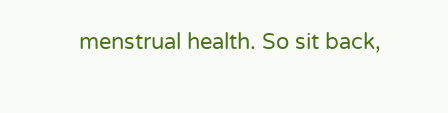menstrual health. So sit back,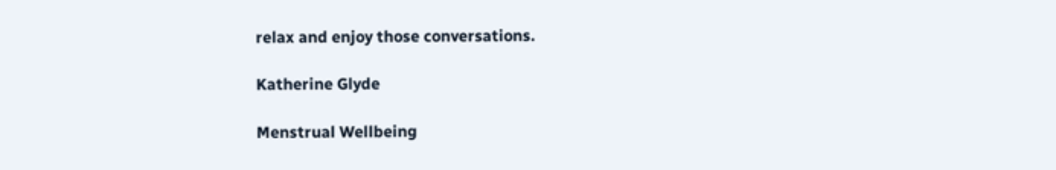relax and enjoy those conversations.

Katherine Glyde

Menstrual Wellbeing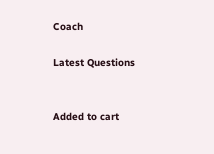Coach

Latest Questions


Added to cart